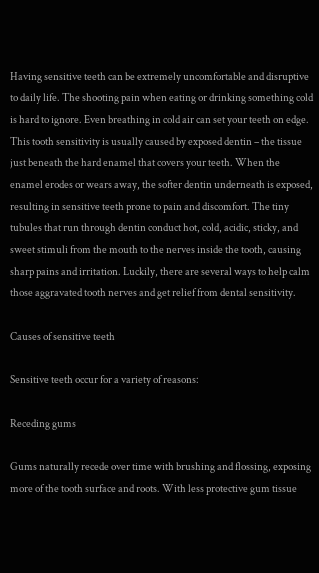Having sensitive teeth can be extremely uncomfortable and disruptive to daily life. The shooting pain when eating or drinking something cold is hard to ignore. Even breathing in cold air can set your teeth on edge. This tooth sensitivity is usually caused by exposed dentin – the tissue just beneath the hard enamel that covers your teeth. When the enamel erodes or wears away, the softer dentin underneath is exposed, resulting in sensitive teeth prone to pain and discomfort. The tiny tubules that run through dentin conduct hot, cold, acidic, sticky, and sweet stimuli from the mouth to the nerves inside the tooth, causing sharp pains and irritation. Luckily, there are several ways to help calm those aggravated tooth nerves and get relief from dental sensitivity.

Causes of sensitive teeth

Sensitive teeth occur for a variety of reasons:

Receding gums

Gums naturally recede over time with brushing and flossing, exposing more of the tooth surface and roots. With less protective gum tissue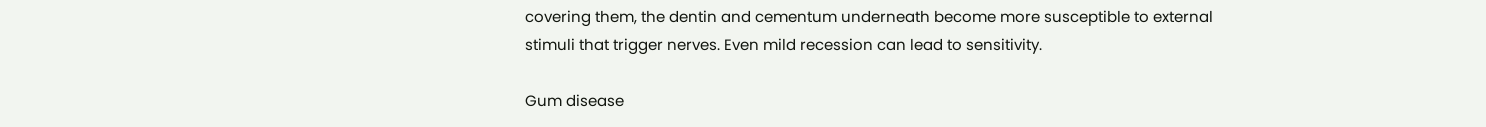covering them, the dentin and cementum underneath become more susceptible to external stimuli that trigger nerves. Even mild recession can lead to sensitivity.

Gum disease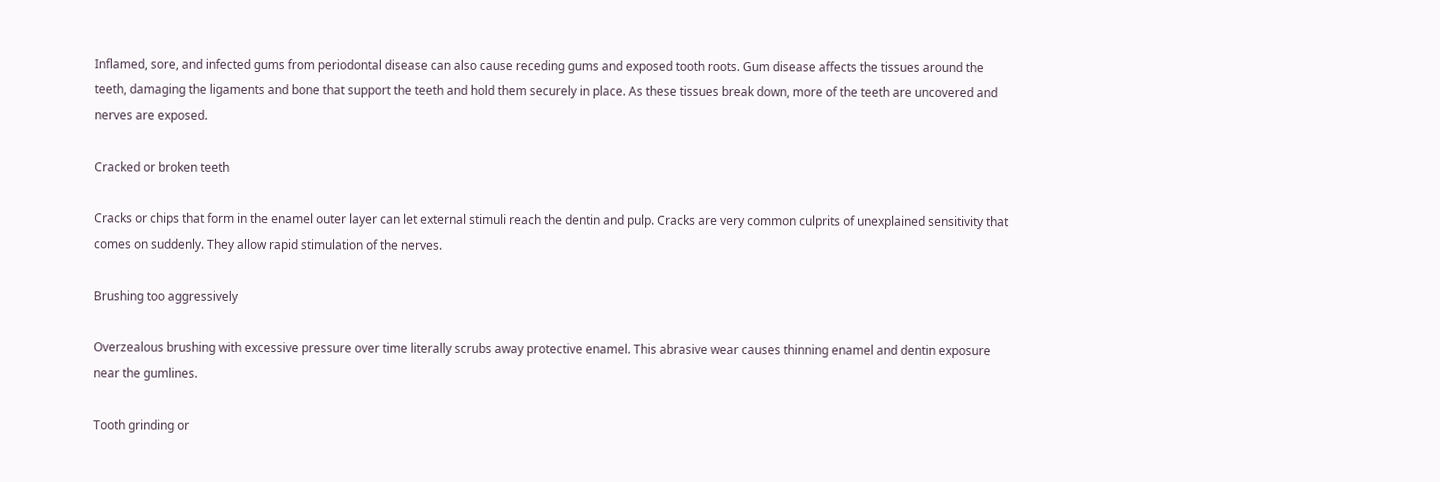Inflamed, sore, and infected gums from periodontal disease can also cause receding gums and exposed tooth roots. Gum disease affects the tissues around the teeth, damaging the ligaments and bone that support the teeth and hold them securely in place. As these tissues break down, more of the teeth are uncovered and nerves are exposed.

Cracked or broken teeth

Cracks or chips that form in the enamel outer layer can let external stimuli reach the dentin and pulp. Cracks are very common culprits of unexplained sensitivity that comes on suddenly. They allow rapid stimulation of the nerves.

Brushing too aggressively

Overzealous brushing with excessive pressure over time literally scrubs away protective enamel. This abrasive wear causes thinning enamel and dentin exposure near the gumlines.

Tooth grinding or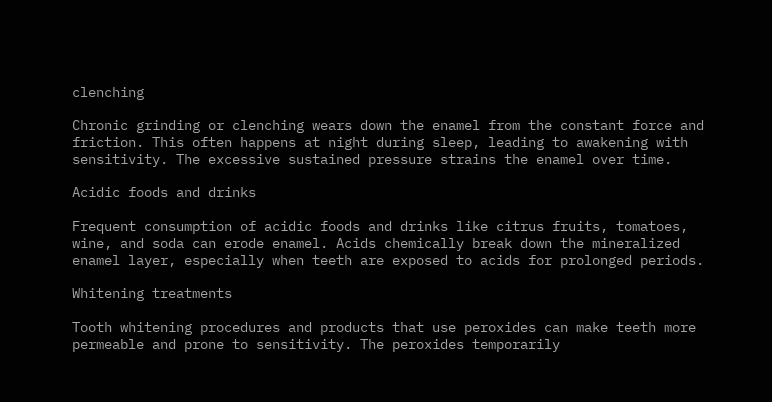clenching

Chronic grinding or clenching wears down the enamel from the constant force and friction. This often happens at night during sleep, leading to awakening with sensitivity. The excessive sustained pressure strains the enamel over time.

Acidic foods and drinks

Frequent consumption of acidic foods and drinks like citrus fruits, tomatoes, wine, and soda can erode enamel. Acids chemically break down the mineralized enamel layer, especially when teeth are exposed to acids for prolonged periods.

Whitening treatments

Tooth whitening procedures and products that use peroxides can make teeth more permeable and prone to sensitivity. The peroxides temporarily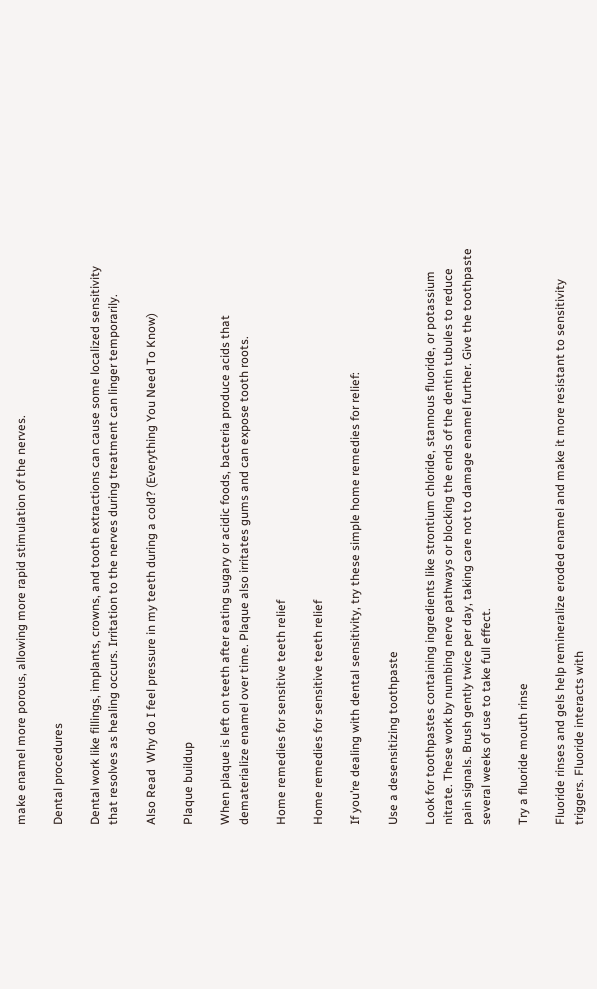make enamel more porous, allowing more rapid stimulation of the nerves.

Dental procedures

Dental work like fillings, implants, crowns, and tooth extractions can cause some localized sensitivity that resolves as healing occurs. Irritation to the nerves during treatment can linger temporarily.

Also Read  Why do I feel pressure in my teeth during a cold? (Everything You Need To Know)

Plaque buildup

When plaque is left on teeth after eating sugary or acidic foods, bacteria produce acids that dematerialize enamel over time. Plaque also irritates gums and can expose tooth roots.

Home remedies for sensitive teeth relief

Home remedies for sensitive teeth relief

If you’re dealing with dental sensitivity, try these simple home remedies for relief:

Use a desensitizing toothpaste

Look for toothpastes containing ingredients like strontium chloride, stannous fluoride, or potassium nitrate. These work by numbing nerve pathways or blocking the ends of the dentin tubules to reduce pain signals. Brush gently twice per day, taking care not to damage enamel further. Give the toothpaste several weeks of use to take full effect.

Try a fluoride mouth rinse

Fluoride rinses and gels help remineralize eroded enamel and make it more resistant to sensitivity triggers. Fluoride interacts with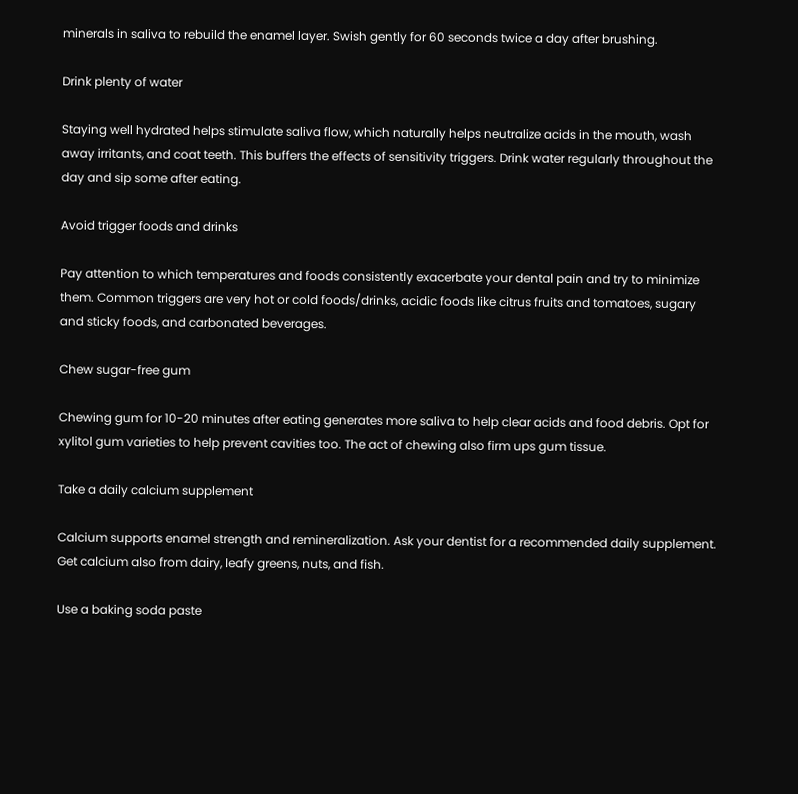minerals in saliva to rebuild the enamel layer. Swish gently for 60 seconds twice a day after brushing.

Drink plenty of water

Staying well hydrated helps stimulate saliva flow, which naturally helps neutralize acids in the mouth, wash away irritants, and coat teeth. This buffers the effects of sensitivity triggers. Drink water regularly throughout the day and sip some after eating.

Avoid trigger foods and drinks

Pay attention to which temperatures and foods consistently exacerbate your dental pain and try to minimize them. Common triggers are very hot or cold foods/drinks, acidic foods like citrus fruits and tomatoes, sugary and sticky foods, and carbonated beverages.

Chew sugar-free gum

Chewing gum for 10-20 minutes after eating generates more saliva to help clear acids and food debris. Opt for xylitol gum varieties to help prevent cavities too. The act of chewing also firm ups gum tissue.

Take a daily calcium supplement

Calcium supports enamel strength and remineralization. Ask your dentist for a recommended daily supplement. Get calcium also from dairy, leafy greens, nuts, and fish.

Use a baking soda paste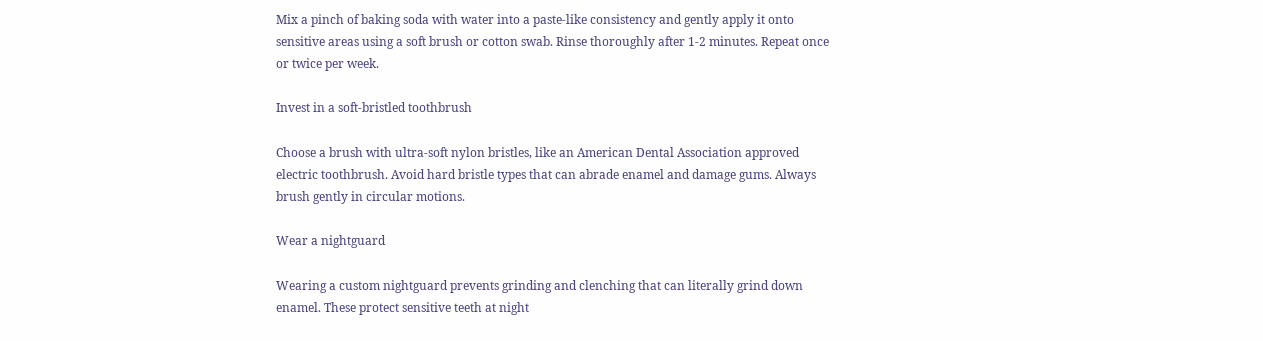Mix a pinch of baking soda with water into a paste-like consistency and gently apply it onto sensitive areas using a soft brush or cotton swab. Rinse thoroughly after 1-2 minutes. Repeat once or twice per week.

Invest in a soft-bristled toothbrush

Choose a brush with ultra-soft nylon bristles, like an American Dental Association approved electric toothbrush. Avoid hard bristle types that can abrade enamel and damage gums. Always brush gently in circular motions.

Wear a nightguard

Wearing a custom nightguard prevents grinding and clenching that can literally grind down enamel. These protect sensitive teeth at night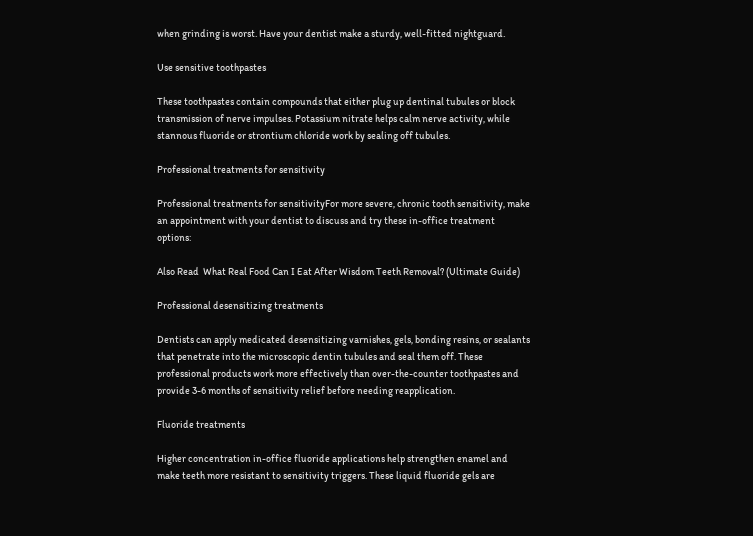when grinding is worst. Have your dentist make a sturdy, well-fitted nightguard.

Use sensitive toothpastes

These toothpastes contain compounds that either plug up dentinal tubules or block transmission of nerve impulses. Potassium nitrate helps calm nerve activity, while stannous fluoride or strontium chloride work by sealing off tubules.

Professional treatments for sensitivity

Professional treatments for sensitivityFor more severe, chronic tooth sensitivity, make an appointment with your dentist to discuss and try these in-office treatment options:

Also Read  What Real Food Can I Eat After Wisdom Teeth Removal? (Ultimate Guide)

Professional desensitizing treatments

Dentists can apply medicated desensitizing varnishes, gels, bonding resins, or sealants that penetrate into the microscopic dentin tubules and seal them off. These professional products work more effectively than over-the-counter toothpastes and provide 3-6 months of sensitivity relief before needing reapplication.

Fluoride treatments

Higher concentration in-office fluoride applications help strengthen enamel and make teeth more resistant to sensitivity triggers. These liquid fluoride gels are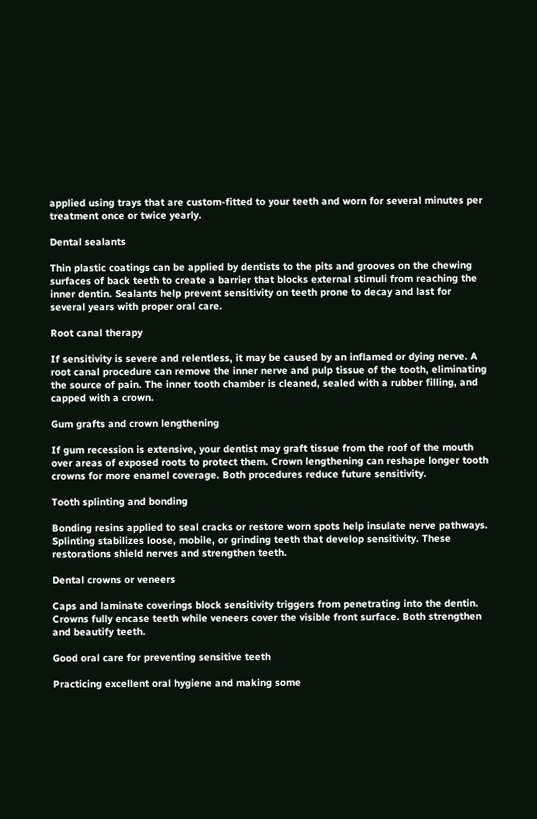applied using trays that are custom-fitted to your teeth and worn for several minutes per treatment once or twice yearly.

Dental sealants

Thin plastic coatings can be applied by dentists to the pits and grooves on the chewing surfaces of back teeth to create a barrier that blocks external stimuli from reaching the inner dentin. Sealants help prevent sensitivity on teeth prone to decay and last for several years with proper oral care.

Root canal therapy

If sensitivity is severe and relentless, it may be caused by an inflamed or dying nerve. A root canal procedure can remove the inner nerve and pulp tissue of the tooth, eliminating the source of pain. The inner tooth chamber is cleaned, sealed with a rubber filling, and capped with a crown.

Gum grafts and crown lengthening

If gum recession is extensive, your dentist may graft tissue from the roof of the mouth over areas of exposed roots to protect them. Crown lengthening can reshape longer tooth crowns for more enamel coverage. Both procedures reduce future sensitivity.

Tooth splinting and bonding

Bonding resins applied to seal cracks or restore worn spots help insulate nerve pathways. Splinting stabilizes loose, mobile, or grinding teeth that develop sensitivity. These restorations shield nerves and strengthen teeth.

Dental crowns or veneers

Caps and laminate coverings block sensitivity triggers from penetrating into the dentin. Crowns fully encase teeth while veneers cover the visible front surface. Both strengthen and beautify teeth.

Good oral care for preventing sensitive teeth

Practicing excellent oral hygiene and making some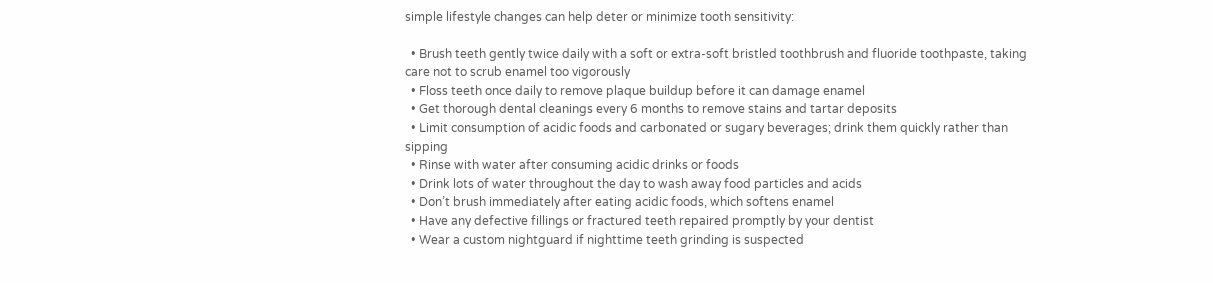simple lifestyle changes can help deter or minimize tooth sensitivity:

  • Brush teeth gently twice daily with a soft or extra-soft bristled toothbrush and fluoride toothpaste, taking care not to scrub enamel too vigorously
  • Floss teeth once daily to remove plaque buildup before it can damage enamel
  • Get thorough dental cleanings every 6 months to remove stains and tartar deposits
  • Limit consumption of acidic foods and carbonated or sugary beverages; drink them quickly rather than sipping
  • Rinse with water after consuming acidic drinks or foods
  • Drink lots of water throughout the day to wash away food particles and acids
  • Don’t brush immediately after eating acidic foods, which softens enamel
  • Have any defective fillings or fractured teeth repaired promptly by your dentist
  • Wear a custom nightguard if nighttime teeth grinding is suspected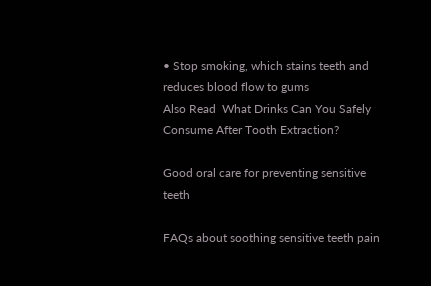• Stop smoking, which stains teeth and reduces blood flow to gums
Also Read  What Drinks Can You Safely Consume After Tooth Extraction?

Good oral care for preventing sensitive teeth

FAQs about soothing sensitive teeth pain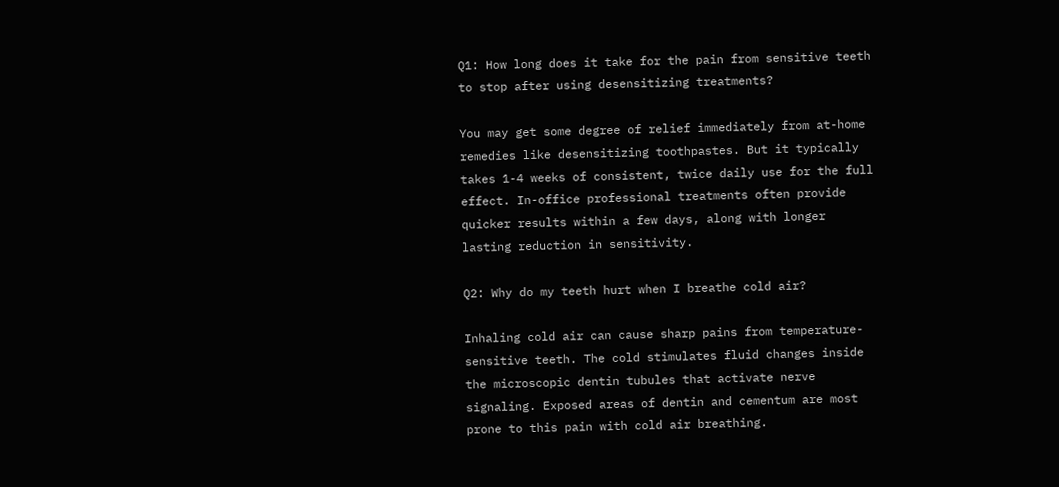Q1: How long does it take for the pain from sensitive teeth to stop after using desensitizing treatments?

You may get some degree of relief immediately from at-home remedies like desensitizing toothpastes. But it typically takes 1-4 weeks of consistent, twice daily use for the full effect. In-office professional treatments often provide quicker results within a few days, along with longer lasting reduction in sensitivity.

Q2: Why do my teeth hurt when I breathe cold air?

Inhaling cold air can cause sharp pains from temperature-sensitive teeth. The cold stimulates fluid changes inside the microscopic dentin tubules that activate nerve signaling. Exposed areas of dentin and cementum are most prone to this pain with cold air breathing.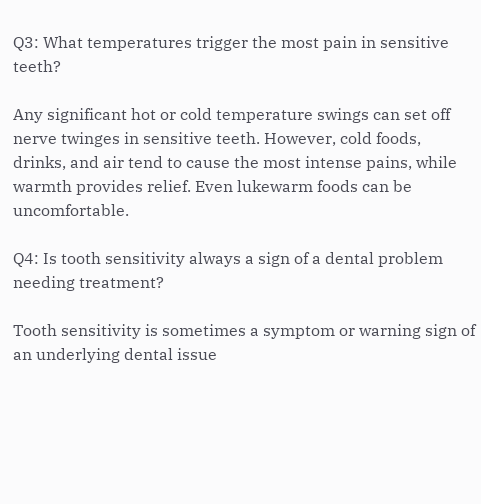Q3: What temperatures trigger the most pain in sensitive teeth?

Any significant hot or cold temperature swings can set off nerve twinges in sensitive teeth. However, cold foods, drinks, and air tend to cause the most intense pains, while warmth provides relief. Even lukewarm foods can be uncomfortable.

Q4: Is tooth sensitivity always a sign of a dental problem needing treatment?

Tooth sensitivity is sometimes a symptom or warning sign of an underlying dental issue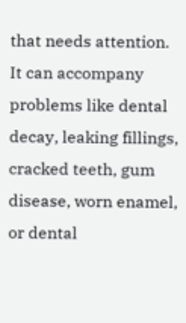that needs attention. It can accompany problems like dental decay, leaking fillings, cracked teeth, gum disease, worn enamel, or dental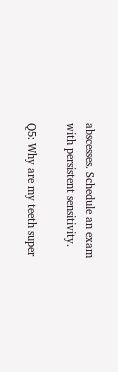abscesses. Schedule an exam with persistent sensitivity.

Q5: Why are my teeth super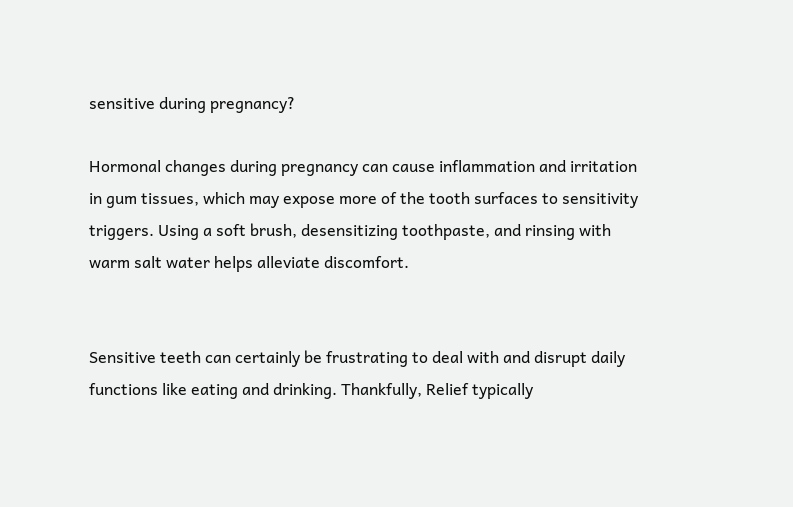sensitive during pregnancy?

Hormonal changes during pregnancy can cause inflammation and irritation in gum tissues, which may expose more of the tooth surfaces to sensitivity triggers. Using a soft brush, desensitizing toothpaste, and rinsing with warm salt water helps alleviate discomfort.


Sensitive teeth can certainly be frustrating to deal with and disrupt daily functions like eating and drinking. Thankfully, Relief typically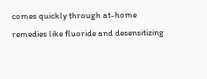comes quickly through at-home remedies like fluoride and desensitizing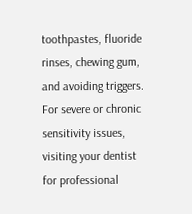toothpastes, fluoride rinses, chewing gum, and avoiding triggers. For severe or chronic sensitivity issues, visiting your dentist for professional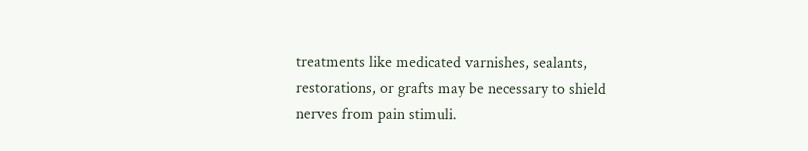treatments like medicated varnishes, sealants, restorations, or grafts may be necessary to shield nerves from pain stimuli.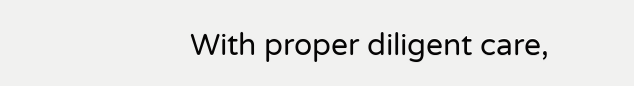With proper diligent care,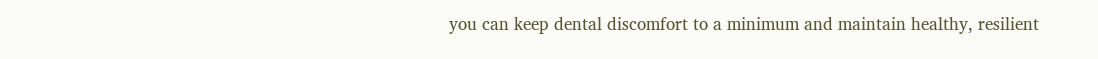you can keep dental discomfort to a minimum and maintain healthy, resilient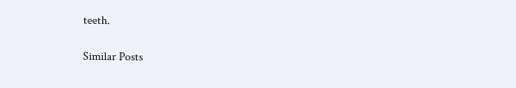teeth.

Similar Posts